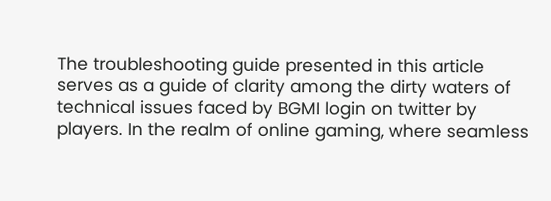The troubleshooting guide presented in this article serves as a guide of clarity among the dirty waters of technical issues faced by BGMI login on twitter by players. In the realm of online gaming, where seamless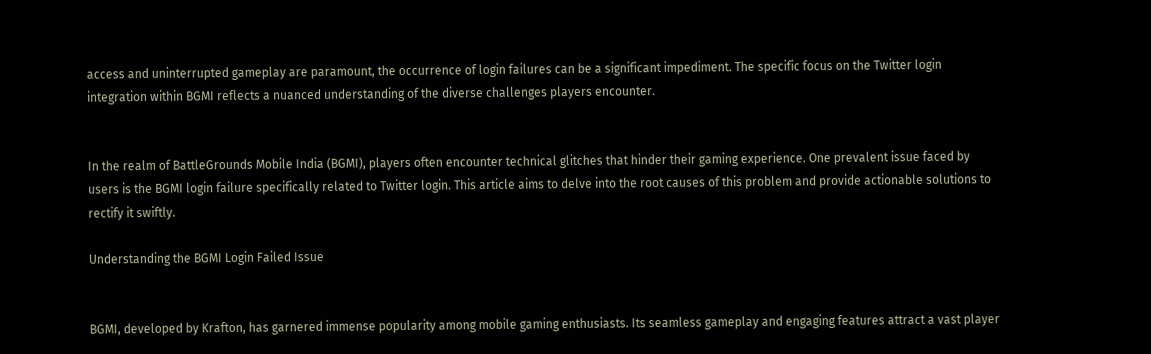access and uninterrupted gameplay are paramount, the occurrence of login failures can be a significant impediment. The specific focus on the Twitter login integration within BGMI reflects a nuanced understanding of the diverse challenges players encounter.


In the realm of BattleGrounds Mobile India (BGMI), players often encounter technical glitches that hinder their gaming experience. One prevalent issue faced by users is the BGMI login failure specifically related to Twitter login. This article aims to delve into the root causes of this problem and provide actionable solutions to rectify it swiftly.

Understanding the BGMI Login Failed Issue


BGMI, developed by Krafton, has garnered immense popularity among mobile gaming enthusiasts. Its seamless gameplay and engaging features attract a vast player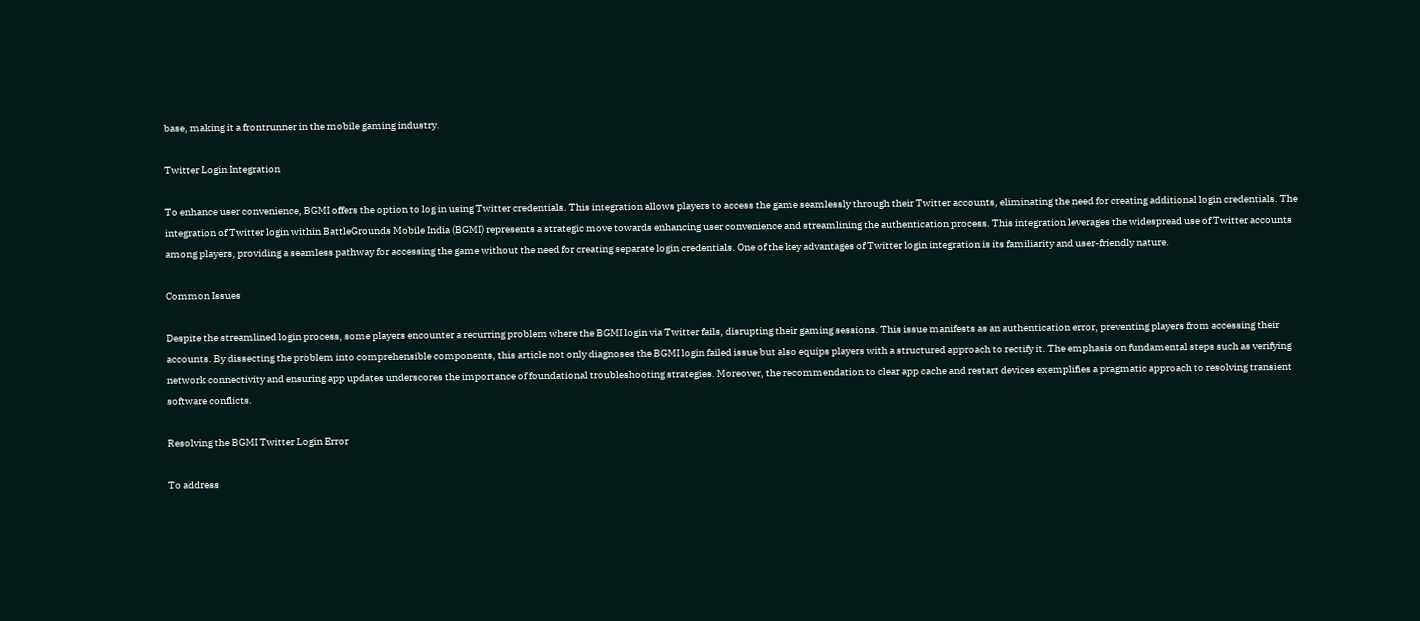base, making it a frontrunner in the mobile gaming industry.

Twitter Login Integration

To enhance user convenience, BGMI offers the option to log in using Twitter credentials. This integration allows players to access the game seamlessly through their Twitter accounts, eliminating the need for creating additional login credentials. The integration of Twitter login within BattleGrounds Mobile India (BGMI) represents a strategic move towards enhancing user convenience and streamlining the authentication process. This integration leverages the widespread use of Twitter accounts among players, providing a seamless pathway for accessing the game without the need for creating separate login credentials. One of the key advantages of Twitter login integration is its familiarity and user-friendly nature.

Common Issues

Despite the streamlined login process, some players encounter a recurring problem where the BGMI login via Twitter fails, disrupting their gaming sessions. This issue manifests as an authentication error, preventing players from accessing their accounts. By dissecting the problem into comprehensible components, this article not only diagnoses the BGMI login failed issue but also equips players with a structured approach to rectify it. The emphasis on fundamental steps such as verifying network connectivity and ensuring app updates underscores the importance of foundational troubleshooting strategies. Moreover, the recommendation to clear app cache and restart devices exemplifies a pragmatic approach to resolving transient software conflicts.

Resolving the BGMI Twitter Login Error

To address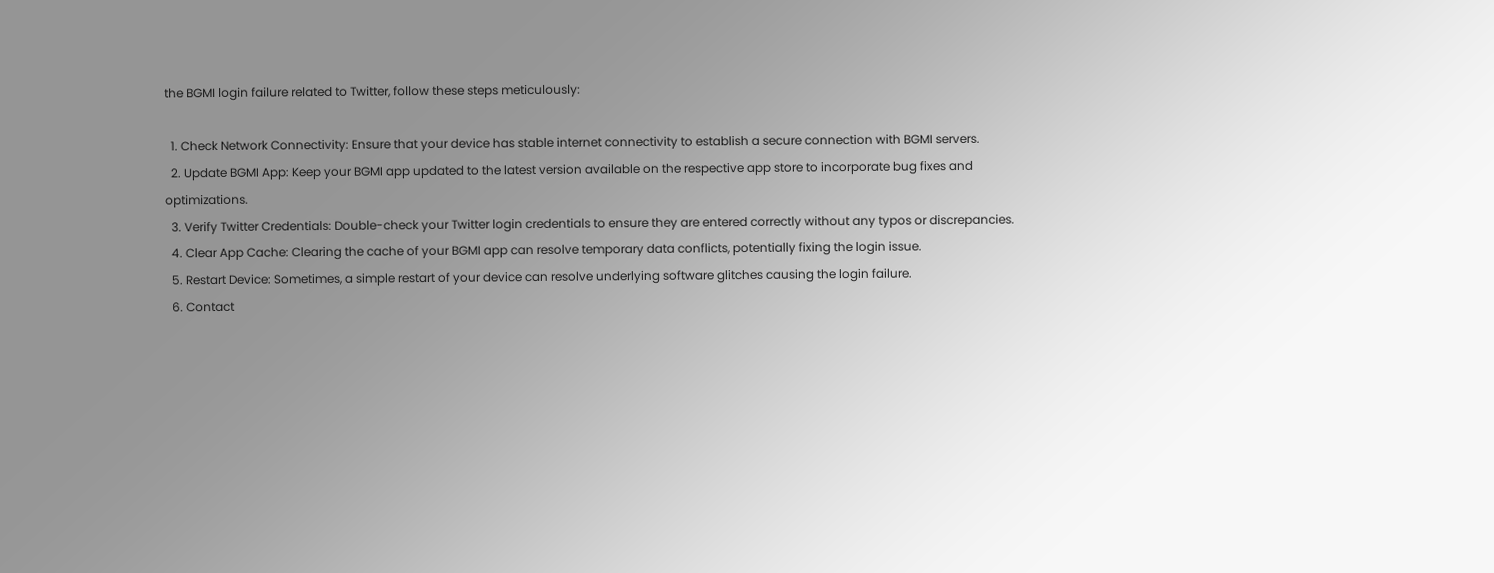the BGMI login failure related to Twitter, follow these steps meticulously:

  1. Check Network Connectivity: Ensure that your device has stable internet connectivity to establish a secure connection with BGMI servers.
  2. Update BGMI App: Keep your BGMI app updated to the latest version available on the respective app store to incorporate bug fixes and optimizations.
  3. Verify Twitter Credentials: Double-check your Twitter login credentials to ensure they are entered correctly without any typos or discrepancies.
  4. Clear App Cache: Clearing the cache of your BGMI app can resolve temporary data conflicts, potentially fixing the login issue.
  5. Restart Device: Sometimes, a simple restart of your device can resolve underlying software glitches causing the login failure.
  6. Contact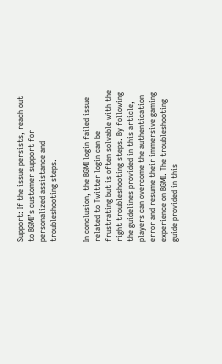Support: If the issue persists, reach out to BGMI’s customer support for personalized assistance and troubleshooting steps.


In conclusion, the BGMI login failed issue related to Twitter login can be frustrating but is often solvable with the right troubleshooting steps. By following the guidelines provided in this article, players can overcome the authentication error and resume their immersive gaming experience on BGMI. The troubleshooting guide provided in this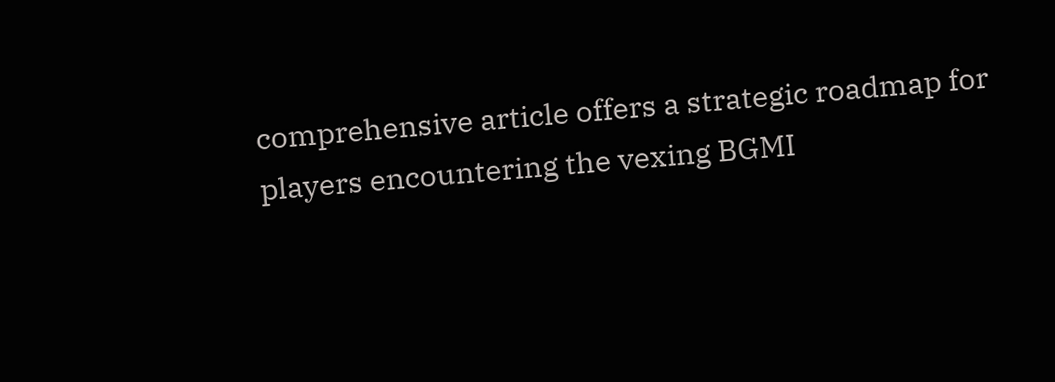comprehensive article offers a strategic roadmap for players encountering the vexing BGMI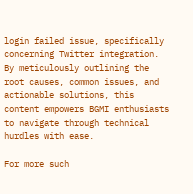login failed issue, specifically concerning Twitter integration. By meticulously outlining the root causes, common issues, and actionable solutions, this content empowers BGMI enthusiasts to navigate through technical hurdles with ease.

For more such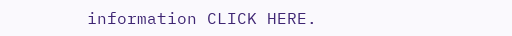information CLICK HERE.